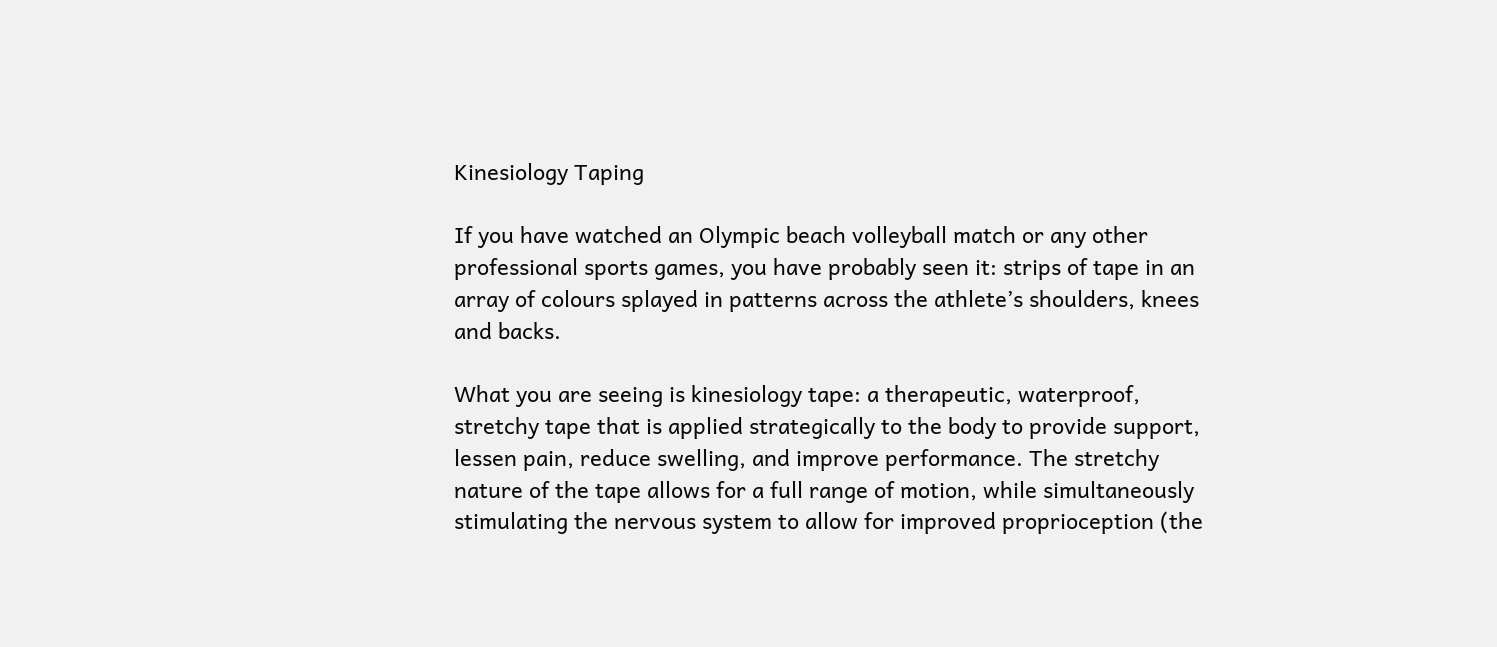Kinesiology Taping

If you have watched an Olympic beach volleyball match or any other professional sports games, you have probably seen it: strips of tape in an array of colours splayed in patterns across the athlete’s shoulders, knees and backs.

What you are seeing is kinesiology tape: a therapeutic, waterproof, stretchy tape that is applied strategically to the body to provide support, lessen pain, reduce swelling, and improve performance. The stretchy nature of the tape allows for a full range of motion, while simultaneously stimulating the nervous system to allow for improved proprioception (the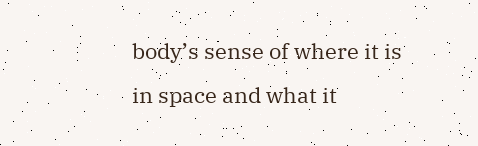body’s sense of where it is in space and what it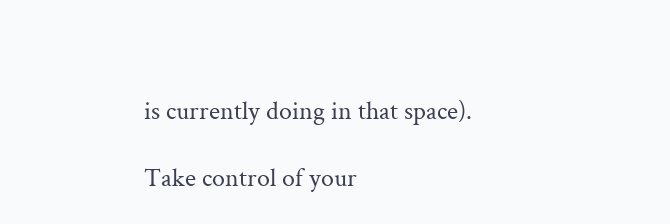is currently doing in that space).

Take control of your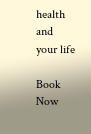health and your life

Book Now